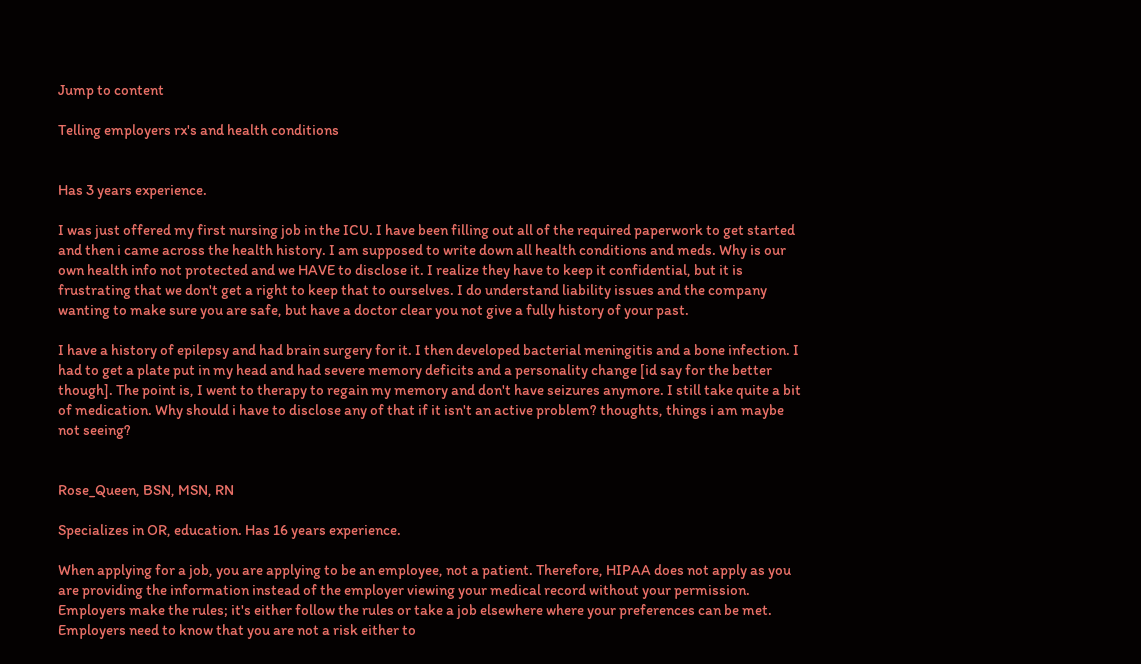Jump to content

Telling employers rx's and health conditions


Has 3 years experience.

I was just offered my first nursing job in the ICU. I have been filling out all of the required paperwork to get started and then i came across the health history. I am supposed to write down all health conditions and meds. Why is our own health info not protected and we HAVE to disclose it. I realize they have to keep it confidential, but it is frustrating that we don't get a right to keep that to ourselves. I do understand liability issues and the company wanting to make sure you are safe, but have a doctor clear you not give a fully history of your past.

I have a history of epilepsy and had brain surgery for it. I then developed bacterial meningitis and a bone infection. I had to get a plate put in my head and had severe memory deficits and a personality change [id say for the better though]. The point is, I went to therapy to regain my memory and don't have seizures anymore. I still take quite a bit of medication. Why should i have to disclose any of that if it isn't an active problem? thoughts, things i am maybe not seeing?


Rose_Queen, BSN, MSN, RN

Specializes in OR, education. Has 16 years experience.

When applying for a job, you are applying to be an employee, not a patient. Therefore, HIPAA does not apply as you are providing the information instead of the employer viewing your medical record without your permission. Employers make the rules; it's either follow the rules or take a job elsewhere where your preferences can be met. Employers need to know that you are not a risk either to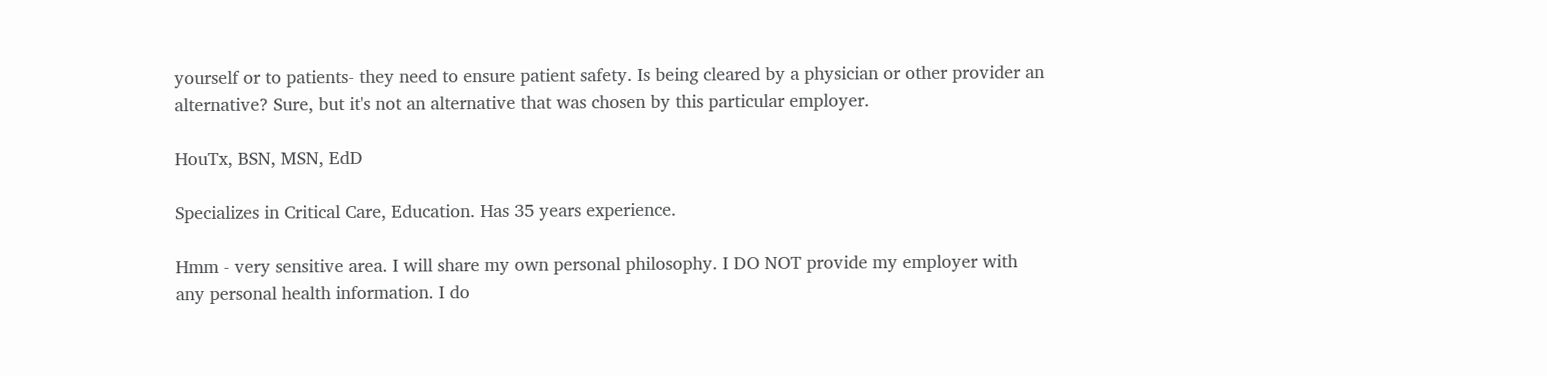yourself or to patients- they need to ensure patient safety. Is being cleared by a physician or other provider an alternative? Sure, but it's not an alternative that was chosen by this particular employer.

HouTx, BSN, MSN, EdD

Specializes in Critical Care, Education. Has 35 years experience.

Hmm - very sensitive area. I will share my own personal philosophy. I DO NOT provide my employer with any personal health information. I do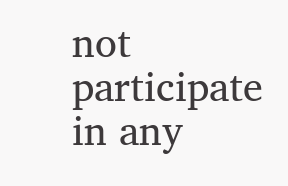not participate in any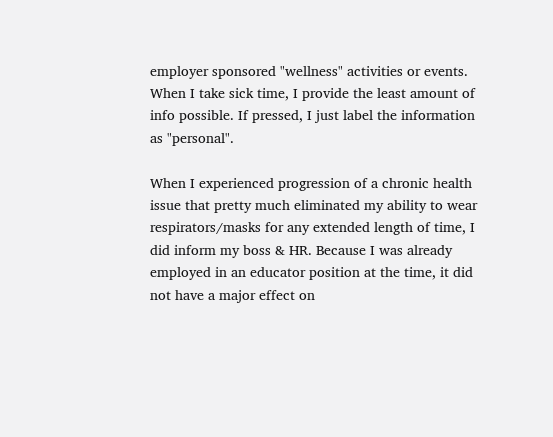employer sponsored "wellness" activities or events. When I take sick time, I provide the least amount of info possible. If pressed, I just label the information as "personal".

When I experienced progression of a chronic health issue that pretty much eliminated my ability to wear respirators/masks for any extended length of time, I did inform my boss & HR. Because I was already employed in an educator position at the time, it did not have a major effect on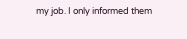my job. I only informed them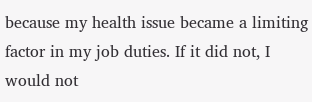because my health issue became a limiting factor in my job duties. If it did not, I would not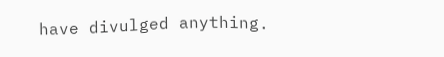have divulged anything.